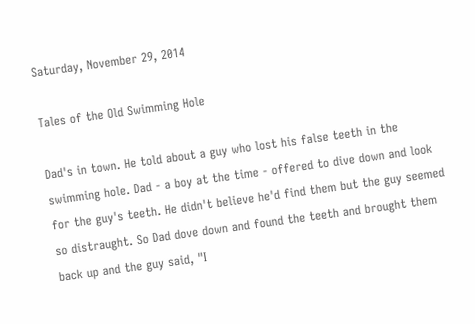Saturday, November 29, 2014

Tales of the Old Swimming Hole

Dad's in town. He told about a guy who lost his false teeth in the swimming hole. Dad - a boy at the time - offered to dive down and look for the guy's teeth. He didn't believe he'd find them but the guy seemed so distraught. So Dad dove down and found the teeth and brought them back up and the guy said, "I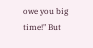owe you big time!" But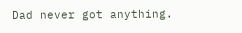Dad never got anything.